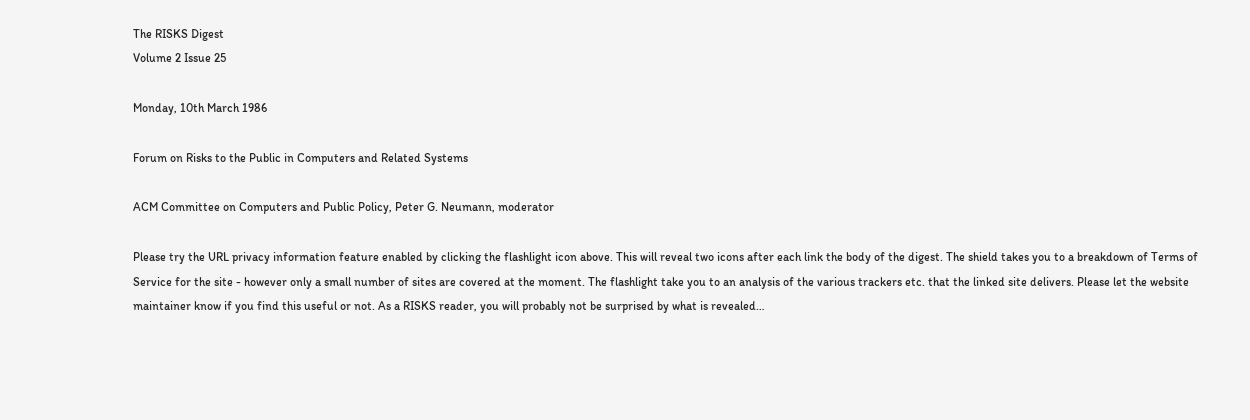The RISKS Digest
Volume 2 Issue 25

Monday, 10th March 1986

Forum on Risks to the Public in Computers and Related Systems

ACM Committee on Computers and Public Policy, Peter G. Neumann, moderator

Please try the URL privacy information feature enabled by clicking the flashlight icon above. This will reveal two icons after each link the body of the digest. The shield takes you to a breakdown of Terms of Service for the site - however only a small number of sites are covered at the moment. The flashlight take you to an analysis of the various trackers etc. that the linked site delivers. Please let the website maintainer know if you find this useful or not. As a RISKS reader, you will probably not be surprised by what is revealed…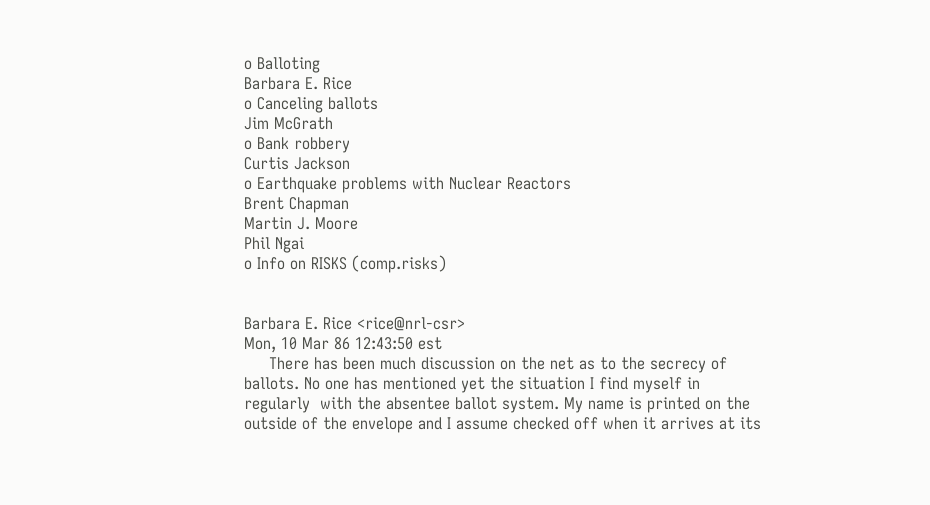o Balloting
Barbara E. Rice
o Canceling ballots
Jim McGrath
o Bank robbery
Curtis Jackson
o Earthquake problems with Nuclear Reactors
Brent Chapman
Martin J. Moore
Phil Ngai
o Info on RISKS (comp.risks)


Barbara E. Rice <rice@nrl-csr>
Mon, 10 Mar 86 12:43:50 est
     There has been much discussion on the net as to the secrecy of
ballots. No one has mentioned yet the situation I find myself in
regularly  with the absentee ballot system. My name is printed on the
outside of the envelope and I assume checked off when it arrives at its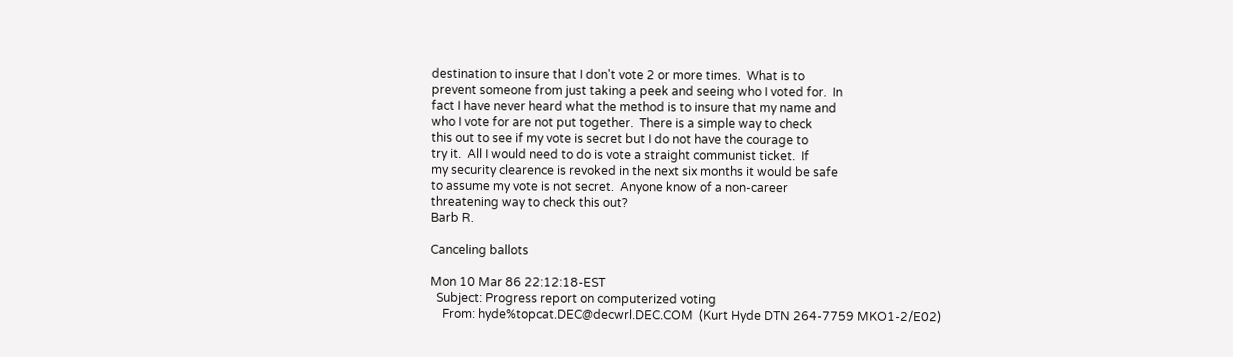destination to insure that I don't vote 2 or more times.  What is to
prevent someone from just taking a peek and seeing who I voted for.  In
fact I have never heard what the method is to insure that my name and
who I vote for are not put together.  There is a simple way to check
this out to see if my vote is secret but I do not have the courage to
try it.  All I would need to do is vote a straight communist ticket.  If
my security clearence is revoked in the next six months it would be safe
to assume my vote is not secret.  Anyone know of a non-career
threatening way to check this out?
Barb R.

Canceling ballots

Mon 10 Mar 86 22:12:18-EST
  Subject: Progress report on computerized voting
    From: hyde%topcat.DEC@decwrl.DEC.COM  (Kurt Hyde DTN 264-7759 MKO1-2/E02)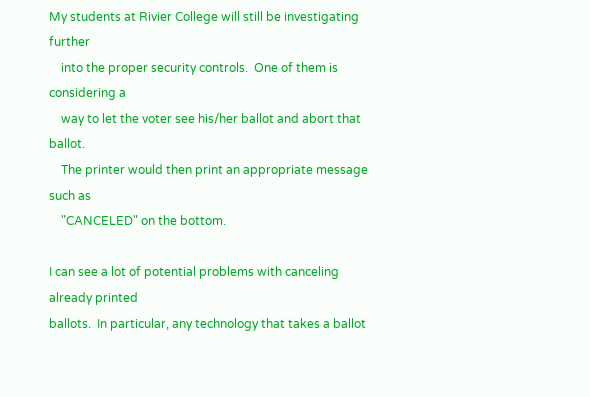My students at Rivier College will still be investigating further
    into the proper security controls.  One of them is considering a
    way to let the voter see his/her ballot and abort that ballot.
    The printer would then print an appropriate message such as
    "CANCELED" on the bottom.

I can see a lot of potential problems with canceling already printed
ballots.  In particular, any technology that takes a ballot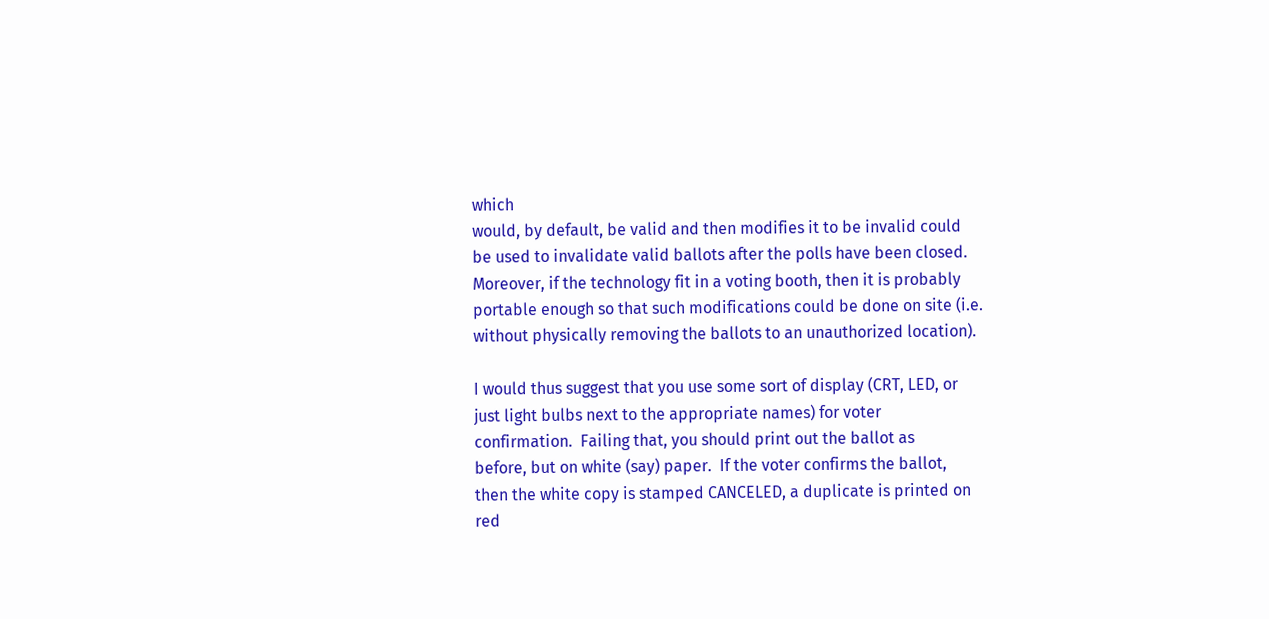which
would, by default, be valid and then modifies it to be invalid could
be used to invalidate valid ballots after the polls have been closed.
Moreover, if the technology fit in a voting booth, then it is probably
portable enough so that such modifications could be done on site (i.e.
without physically removing the ballots to an unauthorized location).

I would thus suggest that you use some sort of display (CRT, LED, or
just light bulbs next to the appropriate names) for voter
confirmation.  Failing that, you should print out the ballot as
before, but on white (say) paper.  If the voter confirms the ballot,
then the white copy is stamped CANCELED, a duplicate is printed on
red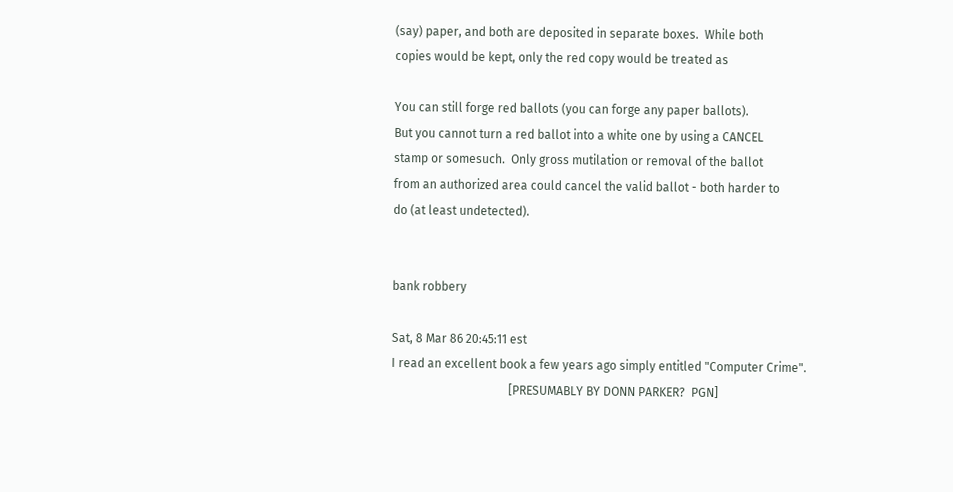(say) paper, and both are deposited in separate boxes.  While both
copies would be kept, only the red copy would be treated as

You can still forge red ballots (you can forge any paper ballots).
But you cannot turn a red ballot into a white one by using a CANCEL
stamp or somesuch.  Only gross mutilation or removal of the ballot
from an authorized area could cancel the valid ballot - both harder to
do (at least undetected).


bank robbery

Sat, 8 Mar 86 20:45:11 est
I read an excellent book a few years ago simply entitled "Computer Crime".
                                       [PRESUMABLY BY DONN PARKER?  PGN]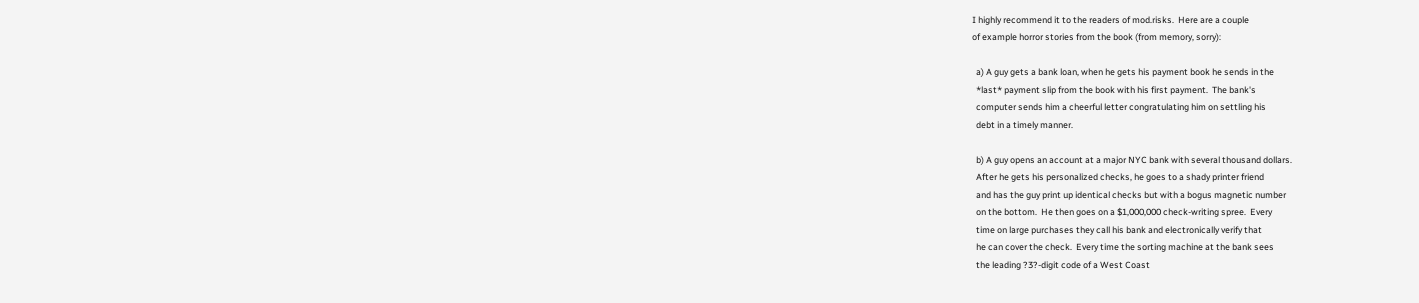I highly recommend it to the readers of mod.risks.  Here are a couple
of example horror stories from the book (from memory, sorry):

  a) A guy gets a bank loan, when he gets his payment book he sends in the
  *last* payment slip from the book with his first payment.  The bank's
  computer sends him a cheerful letter congratulating him on settling his
  debt in a timely manner.

  b) A guy opens an account at a major NYC bank with several thousand dollars.
  After he gets his personalized checks, he goes to a shady printer friend
  and has the guy print up identical checks but with a bogus magnetic number
  on the bottom.  He then goes on a $1,000,000 check-writing spree.  Every
  time on large purchases they call his bank and electronically verify that
  he can cover the check.  Every time the sorting machine at the bank sees
  the leading ?3?-digit code of a West Coast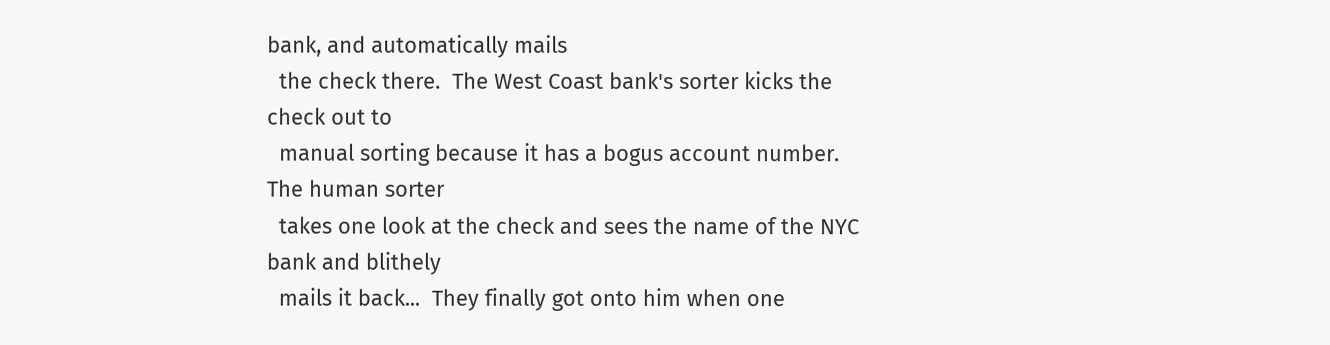bank, and automatically mails
  the check there.  The West Coast bank's sorter kicks the check out to
  manual sorting because it has a bogus account number.  The human sorter
  takes one look at the check and sees the name of the NYC bank and blithely
  mails it back...  They finally got onto him when one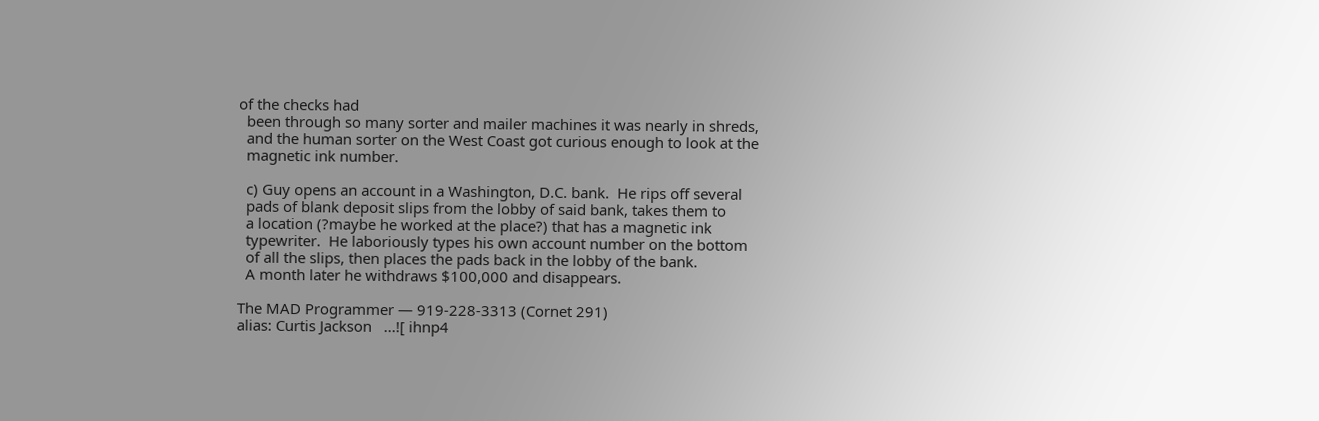of the checks had
  been through so many sorter and mailer machines it was nearly in shreds,
  and the human sorter on the West Coast got curious enough to look at the
  magnetic ink number.

  c) Guy opens an account in a Washington, D.C. bank.  He rips off several
  pads of blank deposit slips from the lobby of said bank, takes them to
  a location (?maybe he worked at the place?) that has a magnetic ink
  typewriter.  He laboriously types his own account number on the bottom
  of all the slips, then places the pads back in the lobby of the bank.
  A month later he withdraws $100,000 and disappears.

The MAD Programmer — 919-228-3313 (Cornet 291)
alias: Curtis Jackson   ...![ ihnp4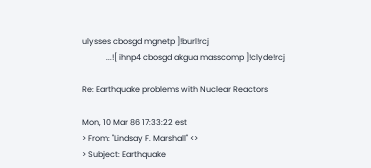ulysses cbosgd mgnetp ]!burl!rcj
            ...![ ihnp4 cbosgd akgua masscomp ]!clyde!rcj

Re: Earthquake problems with Nuclear Reactors

Mon, 10 Mar 86 17:33:22 est
> From: "Lindsay F. Marshall" <>
> Subject: Earthquake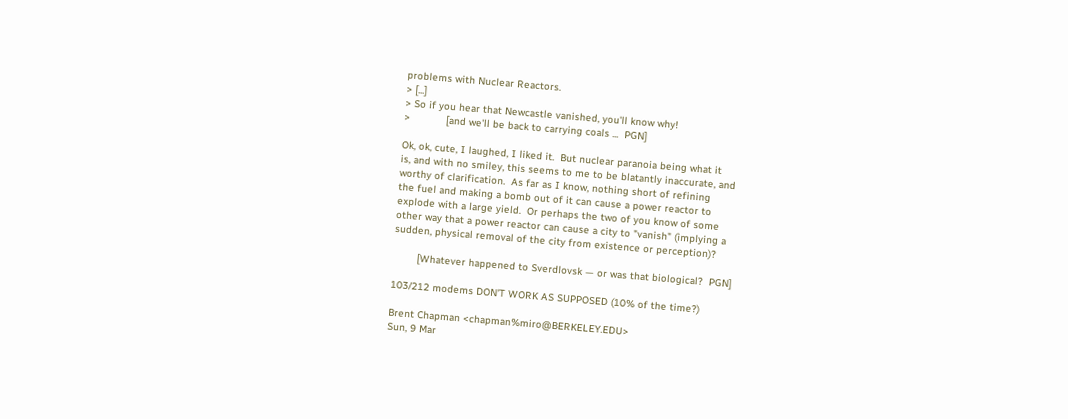problems with Nuclear Reactors.
> [...]
> So if you hear that Newcastle vanished, you'll know why!
>            [and we'll be back to carrying coals ...  PGN]

Ok, ok, cute, I laughed, I liked it.  But nuclear paranoia being what it
is, and with no smiley, this seems to me to be blatantly inaccurate, and
worthy of clarification.  As far as I know, nothing short of refining
the fuel and making a bomb out of it can cause a power reactor to
explode with a large yield.  Or perhaps the two of you know of some
other way that a power reactor can cause a city to "vanish" (implying a
sudden, physical removal of the city from existence or perception)?

        [Whatever happened to Sverdlovsk — or was that biological?  PGN]

103/212 modems DON'T WORK AS SUPPOSED (10% of the time?)

Brent Chapman <chapman%miro@BERKELEY.EDU>
Sun, 9 Mar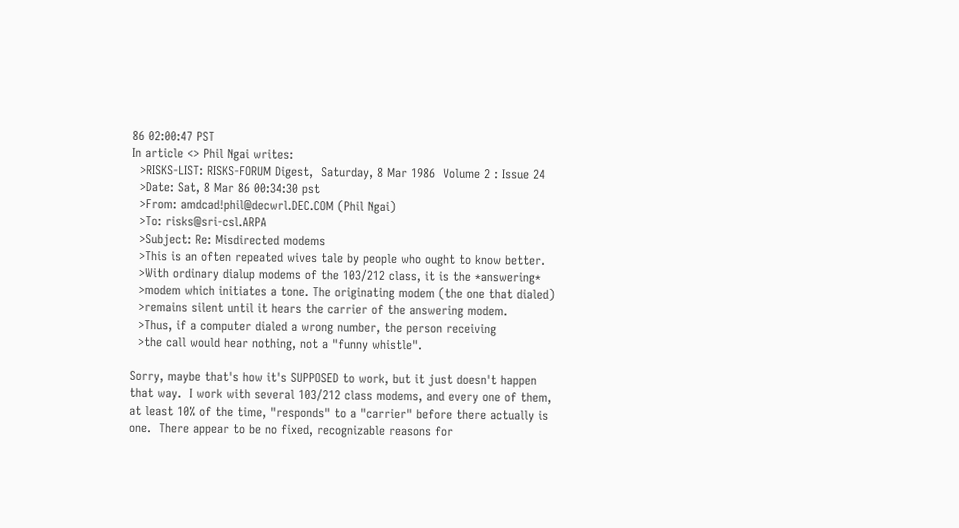86 02:00:47 PST
In article <> Phil Ngai writes:
  >RISKS-LIST: RISKS-FORUM Digest,  Saturday, 8 Mar 1986  Volume 2 : Issue 24
  >Date: Sat, 8 Mar 86 00:34:30 pst
  >From: amdcad!phil@decwrl.DEC.COM (Phil Ngai)
  >To: risks@sri-csl.ARPA
  >Subject: Re: Misdirected modems
  >This is an often repeated wives tale by people who ought to know better.
  >With ordinary dialup modems of the 103/212 class, it is the *answering*
  >modem which initiates a tone. The originating modem (the one that dialed)
  >remains silent until it hears the carrier of the answering modem.
  >Thus, if a computer dialed a wrong number, the person receiving
  >the call would hear nothing, not a "funny whistle".

Sorry, maybe that's how it's SUPPOSED to work, but it just doesn't happen
that way.  I work with several 103/212 class modems, and every one of them,
at least 10% of the time, "responds" to a "carrier" before there actually is
one.  There appear to be no fixed, recognizable reasons for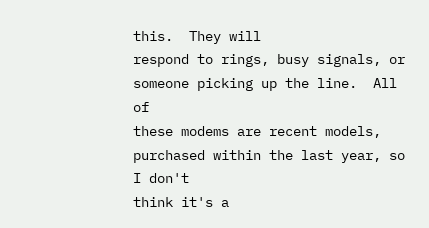this.  They will
respond to rings, busy signals, or someone picking up the line.  All of
these modems are recent models, purchased within the last year, so I don't
think it's a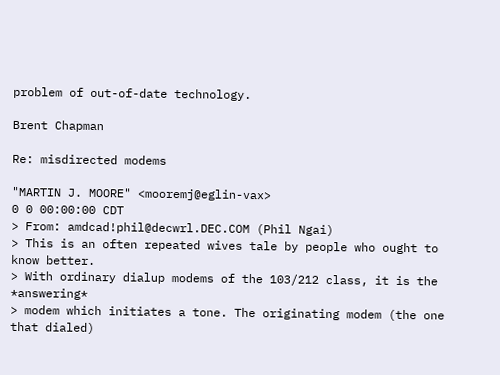problem of out-of-date technology.

Brent Chapman

Re: misdirected modems

"MARTIN J. MOORE" <mooremj@eglin-vax>
0 0 00:00:00 CDT
> From: amdcad!phil@decwrl.DEC.COM (Phil Ngai)
> This is an often repeated wives tale by people who ought to know better.
> With ordinary dialup modems of the 103/212 class, it is the *answering*
> modem which initiates a tone. The originating modem (the one that dialed)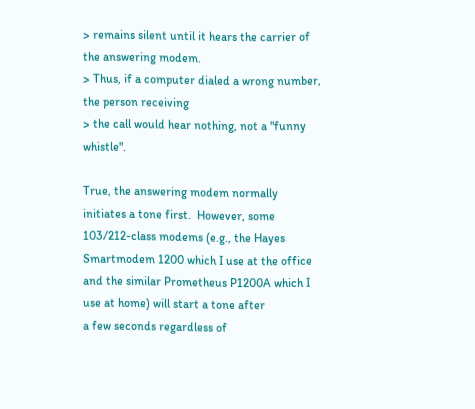> remains silent until it hears the carrier of the answering modem.
> Thus, if a computer dialed a wrong number, the person receiving
> the call would hear nothing, not a "funny whistle".

True, the answering modem normally initiates a tone first.  However, some
103/212-class modems (e.g., the Hayes Smartmodem 1200 which I use at the office
and the similar Prometheus P1200A which I use at home) will start a tone after
a few seconds regardless of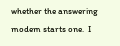whether the answering modem starts one.  I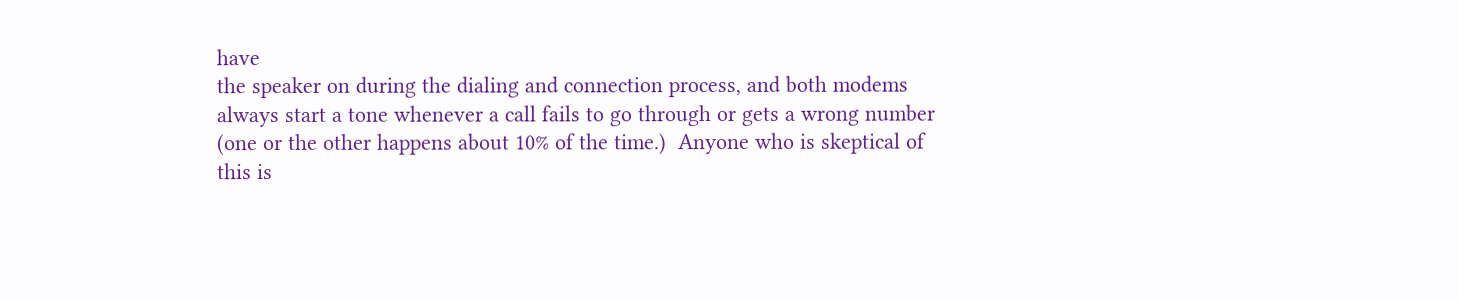have
the speaker on during the dialing and connection process, and both modems
always start a tone whenever a call fails to go through or gets a wrong number
(one or the other happens about 10% of the time.)  Anyone who is skeptical of
this is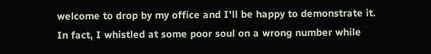welcome to drop by my office and I'll be happy to demonstrate it.
In fact, I whistled at some poor soul on a wrong number while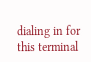dialing in for
this terminal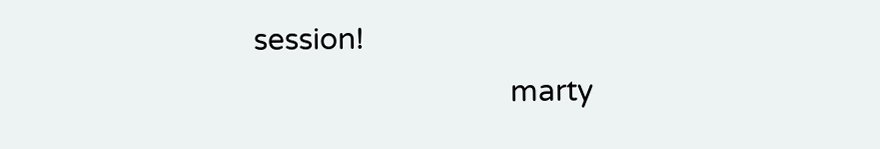session!
                                marty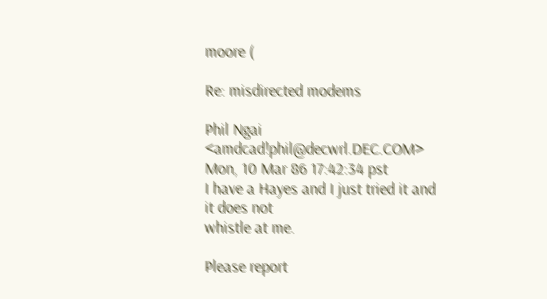moore (

Re: misdirected modems

Phil Ngai <amdcad!phil@decwrl.DEC.COM>
Mon, 10 Mar 86 17:42:34 pst
I have a Hayes and I just tried it and it does not
whistle at me.

Please report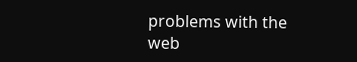problems with the web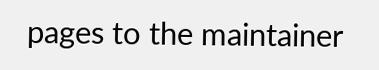pages to the maintainer